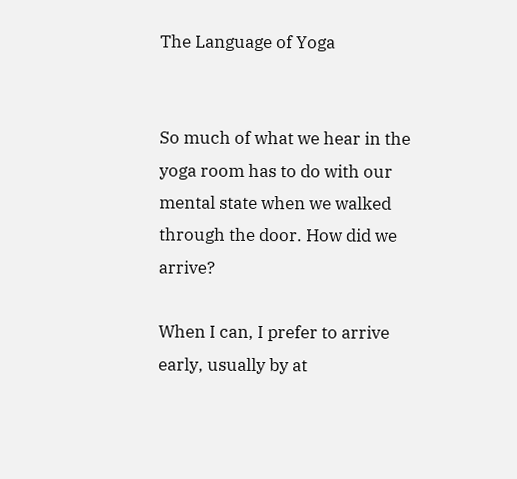The Language of Yoga


So much of what we hear in the yoga room has to do with our mental state when we walked through the door. How did we arrive?

When I can, I prefer to arrive early, usually by at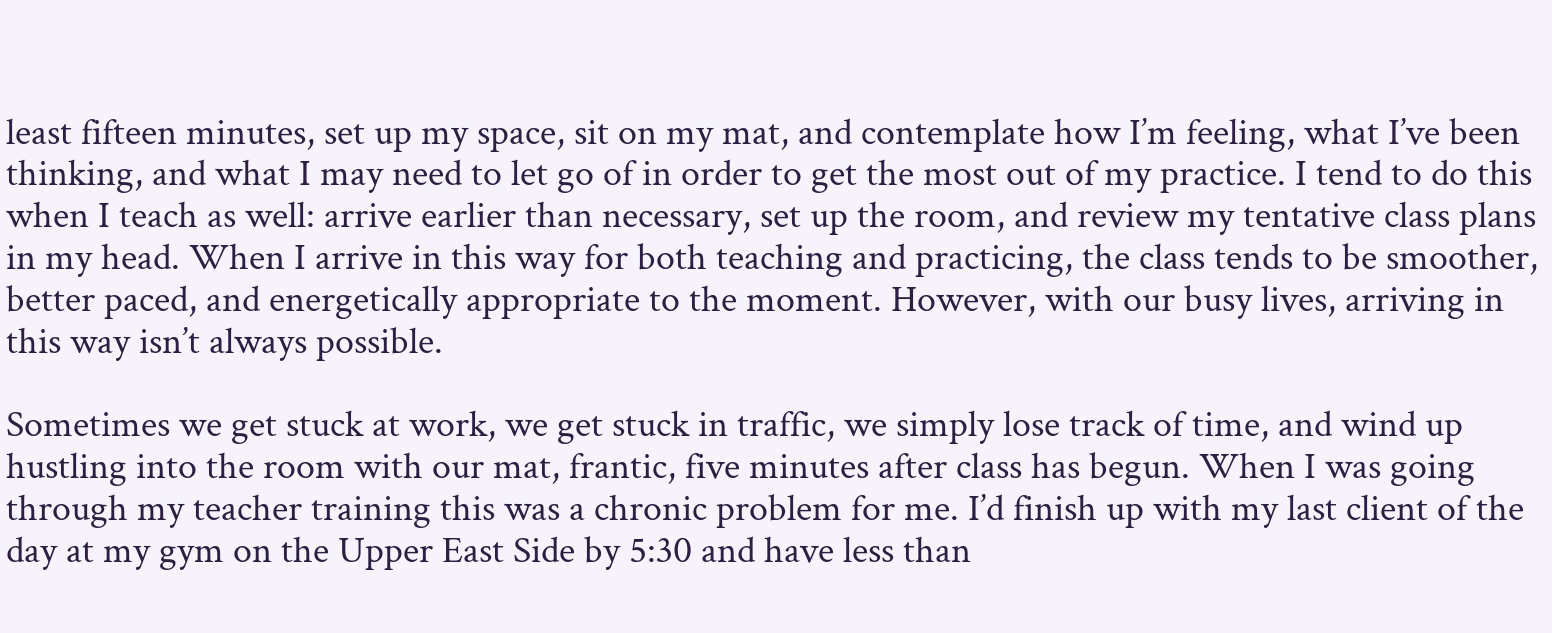least fifteen minutes, set up my space, sit on my mat, and contemplate how I’m feeling, what I’ve been thinking, and what I may need to let go of in order to get the most out of my practice. I tend to do this when I teach as well: arrive earlier than necessary, set up the room, and review my tentative class plans in my head. When I arrive in this way for both teaching and practicing, the class tends to be smoother, better paced, and energetically appropriate to the moment. However, with our busy lives, arriving in this way isn’t always possible.

Sometimes we get stuck at work, we get stuck in traffic, we simply lose track of time, and wind up hustling into the room with our mat, frantic, five minutes after class has begun. When I was going through my teacher training this was a chronic problem for me. I’d finish up with my last client of the day at my gym on the Upper East Side by 5:30 and have less than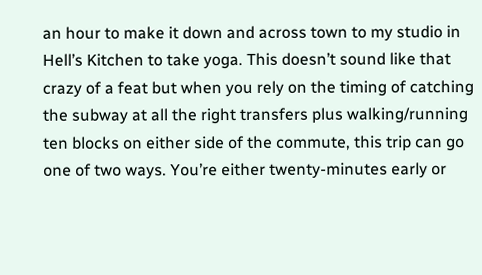an hour to make it down and across town to my studio in Hell’s Kitchen to take yoga. This doesn’t sound like that crazy of a feat but when you rely on the timing of catching the subway at all the right transfers plus walking/running ten blocks on either side of the commute, this trip can go one of two ways. You’re either twenty-minutes early or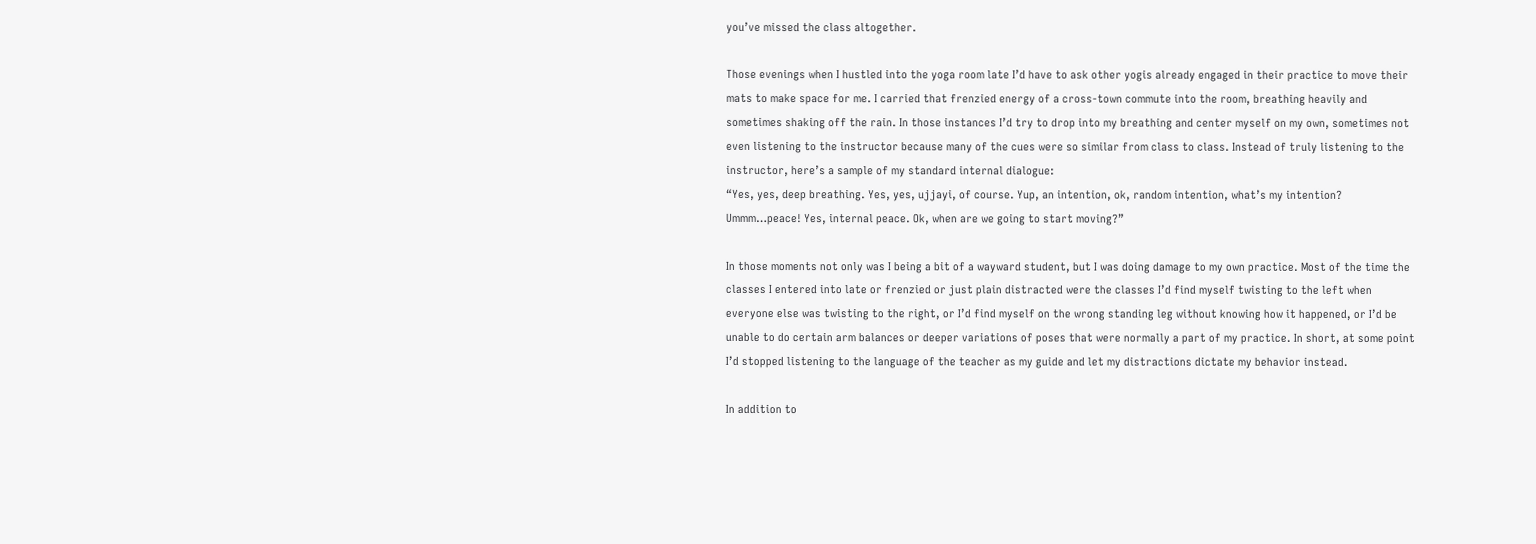you’ve missed the class altogether.

Those evenings when I hustled into the yoga room late I’d have to ask other yogis already engaged in their practice to move their mats to make space for me. I carried that frenzied energy of a cross-town commute into the room, breathing heavily and sometimes shaking off the rain. In those instances I’d try to drop into my breathing and center myself on my own, sometimes not even listening to the instructor because many of the cues were so similar from class to class. Instead of truly listening to the instructor, here’s a sample of my standard internal dialogue:
“Yes, yes, deep breathing. Yes, yes, ujjayi, of course. Yup, an intention, ok, random intention, what’s my intention? Ummm…peace! Yes, internal peace. Ok, when are we going to start moving?”

In those moments not only was I being a bit of a wayward student, but I was doing damage to my own practice. Most of the time the classes I entered into late or frenzied or just plain distracted were the classes I’d find myself twisting to the left when everyone else was twisting to the right, or I’d find myself on the wrong standing leg without knowing how it happened, or I’d be unable to do certain arm balances or deeper variations of poses that were normally a part of my practice. In short, at some point I’d stopped listening to the language of the teacher as my guide and let my distractions dictate my behavior instead.

In addition to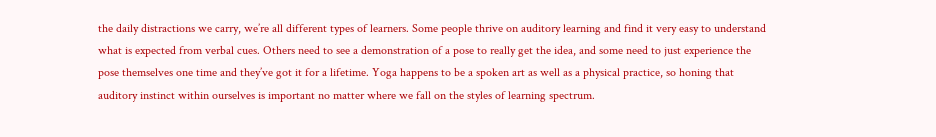the daily distractions we carry, we’re all different types of learners. Some people thrive on auditory learning and find it very easy to understand what is expected from verbal cues. Others need to see a demonstration of a pose to really get the idea, and some need to just experience the pose themselves one time and they’ve got it for a lifetime. Yoga happens to be a spoken art as well as a physical practice, so honing that auditory instinct within ourselves is important no matter where we fall on the styles of learning spectrum.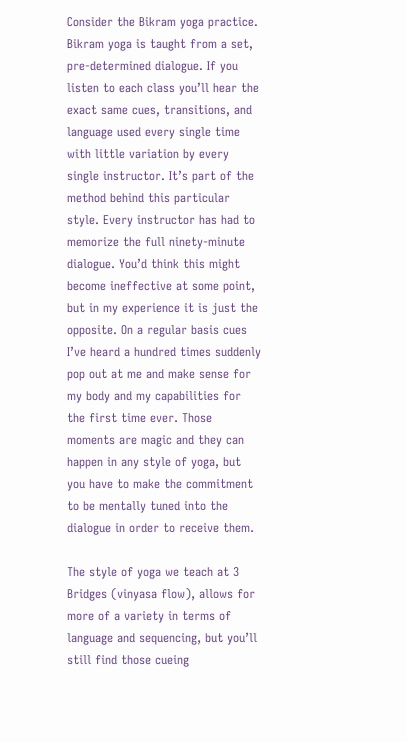Consider the Bikram yoga practice. Bikram yoga is taught from a set, pre-determined dialogue. If you listen to each class you’ll hear the exact same cues, transitions, and language used every single time with little variation by every single instructor. It’s part of the method behind this particular style. Every instructor has had to memorize the full ninety-minute dialogue. You’d think this might become ineffective at some point, but in my experience it is just the opposite. On a regular basis cues I’ve heard a hundred times suddenly pop out at me and make sense for my body and my capabilities for the first time ever. Those moments are magic and they can happen in any style of yoga, but you have to make the commitment to be mentally tuned into the dialogue in order to receive them.

The style of yoga we teach at 3 Bridges (vinyasa flow), allows for more of a variety in terms of language and sequencing, but you’ll still find those cueing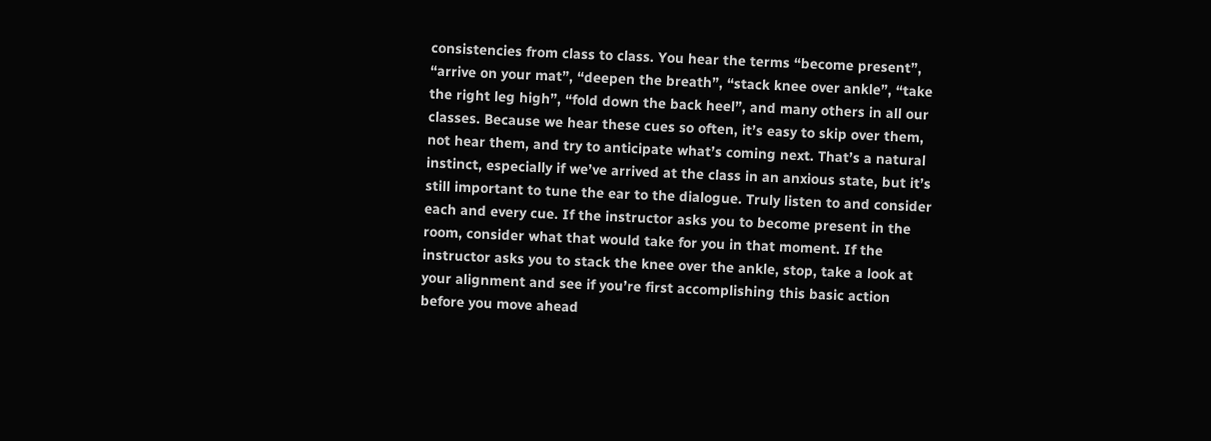consistencies from class to class. You hear the terms “become present”, “arrive on your mat”, “deepen the breath”, “stack knee over ankle”, “take the right leg high”, “fold down the back heel”, and many others in all our classes. Because we hear these cues so often, it’s easy to skip over them, not hear them, and try to anticipate what’s coming next. That’s a natural instinct, especially if we’ve arrived at the class in an anxious state, but it’s still important to tune the ear to the dialogue. Truly listen to and consider each and every cue. If the instructor asks you to become present in the room, consider what that would take for you in that moment. If the instructor asks you to stack the knee over the ankle, stop, take a look at your alignment and see if you’re first accomplishing this basic action before you move ahead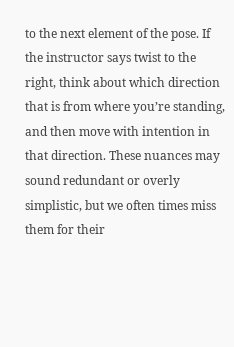to the next element of the pose. If the instructor says twist to the right, think about which direction that is from where you’re standing, and then move with intention in that direction. These nuances may sound redundant or overly simplistic, but we often times miss them for their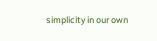simplicity in our own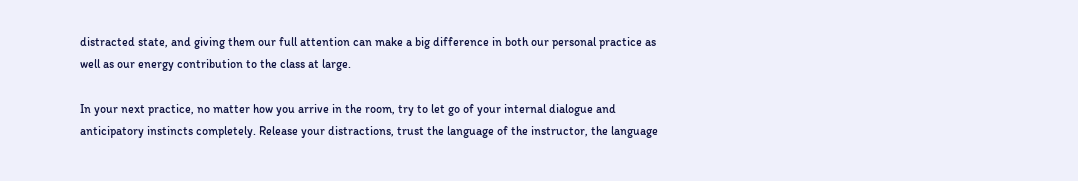distracted state, and giving them our full attention can make a big difference in both our personal practice as well as our energy contribution to the class at large.

In your next practice, no matter how you arrive in the room, try to let go of your internal dialogue and anticipatory instincts completely. Release your distractions, trust the language of the instructor, the language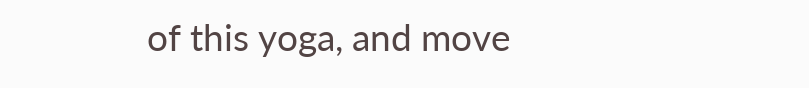of this yoga, and move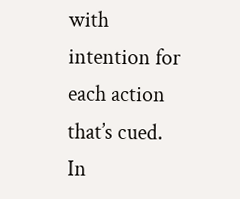with intention for each action that’s cued. In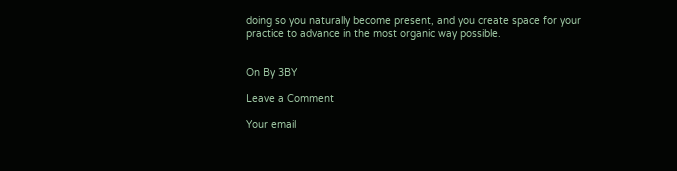doing so you naturally become present, and you create space for your practice to advance in the most organic way possible.


On By 3BY

Leave a Comment

Your email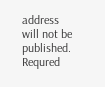address will not be published. Requred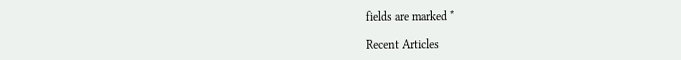fields are marked *

Recent Articles